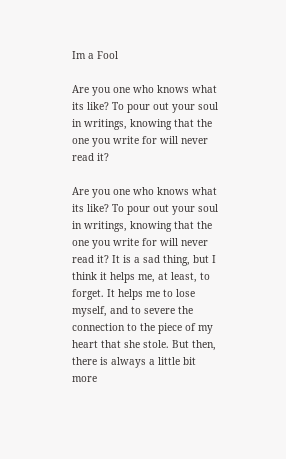Im a Fool

Are you one who knows what its like? To pour out your soul in writings, knowing that the one you write for will never read it?

Are you one who knows what its like? To pour out your soul in writings, knowing that the one you write for will never read it? It is a sad thing, but I think it helps me, at least, to forget. It helps me to lose myself, and to severe the connection to the piece of my heart that she stole. But then, there is always a little bit more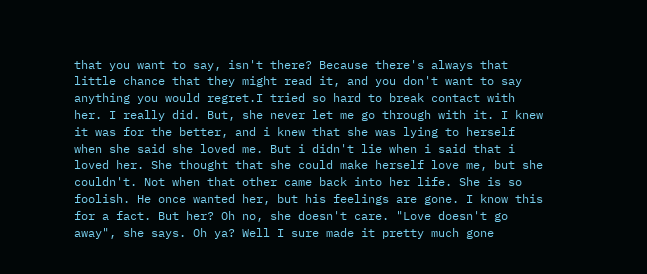that you want to say, isn't there? Because there's always that little chance that they might read it, and you don't want to say anything you would regret.I tried so hard to break contact with her. I really did. But, she never let me go through with it. I knew it was for the better, and i knew that she was lying to herself when she said she loved me. But i didn't lie when i said that i loved her. She thought that she could make herself love me, but she couldn't. Not when that other came back into her life. She is so foolish. He once wanted her, but his feelings are gone. I know this for a fact. But her? Oh no, she doesn't care. "Love doesn't go away", she says. Oh ya? Well I sure made it pretty much gone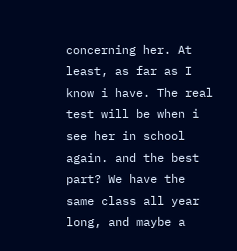concerning her. At least, as far as I know i have. The real test will be when i see her in school again. and the best part? We have the same class all year long, and maybe a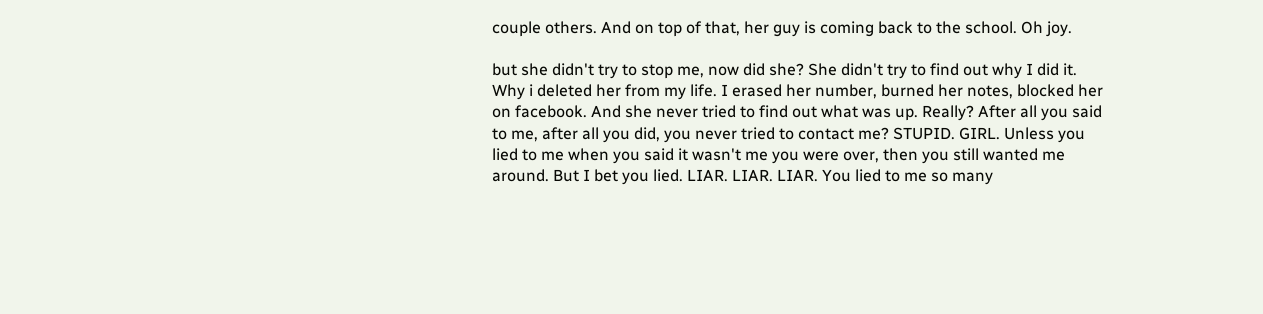couple others. And on top of that, her guy is coming back to the school. Oh joy.

but she didn't try to stop me, now did she? She didn't try to find out why I did it. Why i deleted her from my life. I erased her number, burned her notes, blocked her on facebook. And she never tried to find out what was up. Really? After all you said to me, after all you did, you never tried to contact me? STUPID. GIRL. Unless you lied to me when you said it wasn't me you were over, then you still wanted me around. But I bet you lied. LIAR. LIAR. LIAR. You lied to me so many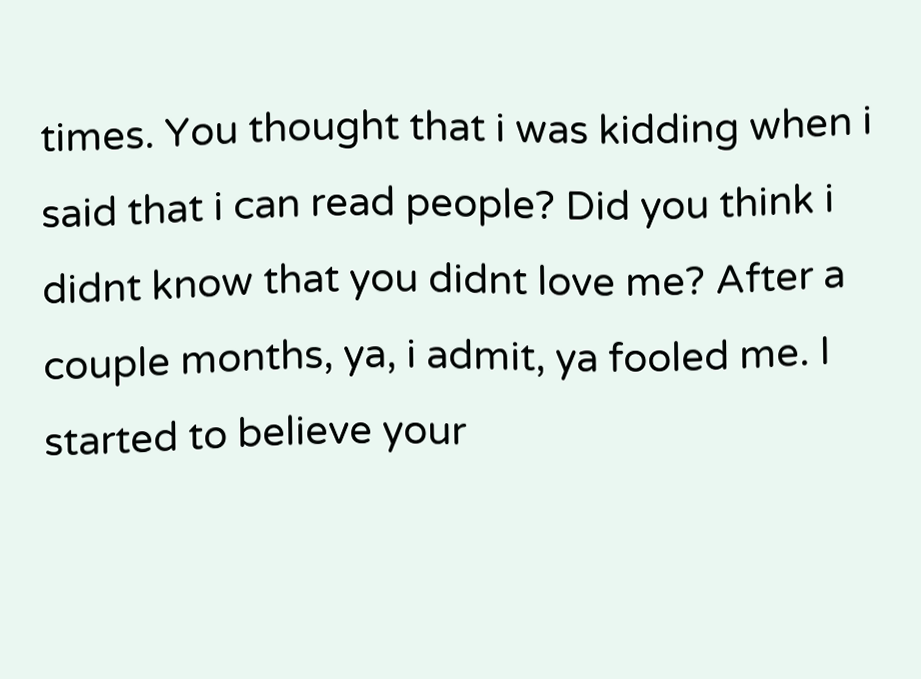times. You thought that i was kidding when i said that i can read people? Did you think i didnt know that you didnt love me? After a couple months, ya, i admit, ya fooled me. I started to believe your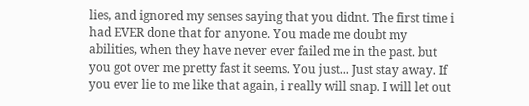lies, and ignored my senses saying that you didnt. The first time i had EVER done that for anyone. You made me doubt my abilities, when they have never ever failed me in the past. but you got over me pretty fast it seems. You just... Just stay away. If you ever lie to me like that again, i really will snap. I will let out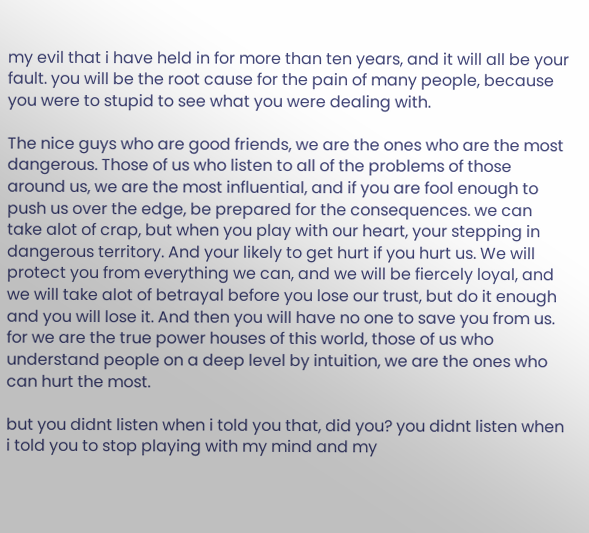my evil that i have held in for more than ten years, and it will all be your fault. you will be the root cause for the pain of many people, because you were to stupid to see what you were dealing with.

The nice guys who are good friends, we are the ones who are the most dangerous. Those of us who listen to all of the problems of those around us, we are the most influential, and if you are fool enough to push us over the edge, be prepared for the consequences. we can take alot of crap, but when you play with our heart, your stepping in dangerous territory. And your likely to get hurt if you hurt us. We will protect you from everything we can, and we will be fiercely loyal, and we will take alot of betrayal before you lose our trust, but do it enough and you will lose it. And then you will have no one to save you from us. for we are the true power houses of this world, those of us who understand people on a deep level by intuition, we are the ones who can hurt the most.

but you didnt listen when i told you that, did you? you didnt listen when i told you to stop playing with my mind and my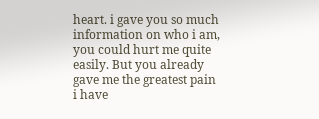heart. i gave you so much information on who i am, you could hurt me quite easily. But you already gave me the greatest pain i have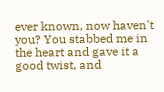ever known, now haven't you? You stabbed me in the heart and gave it a good twist, and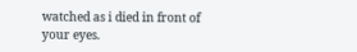watched as i died in front of your eyes.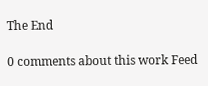The End

0 comments about this work Feed